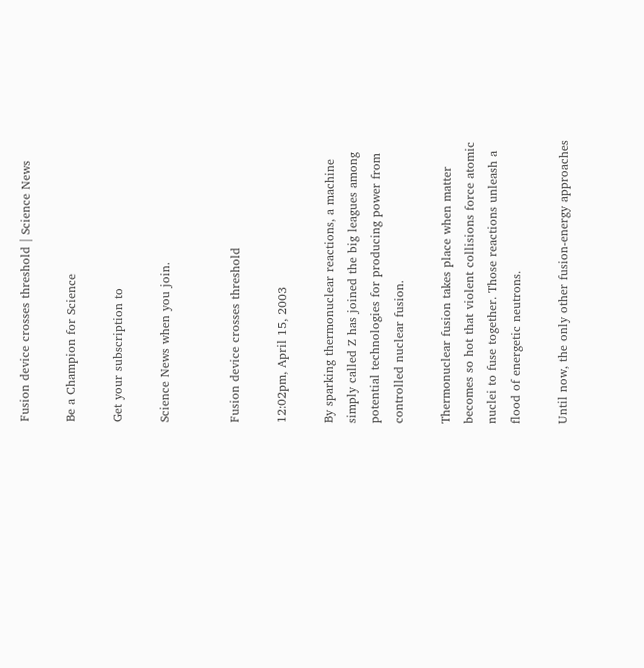Fusion device crosses threshold | Science News

Be a Champion for Science

Get your subscription to

Science News when you join.


Fusion device crosses threshold

12:02pm, April 15, 2003

By sparking thermonuclear reactions, a machine simply called Z has joined the big leagues among potential technologies for producing power from controlled nuclear fusion.

Thermonuclear fusion takes place when matter becomes so hot that violent collisions force atomic nuclei to fuse together. Those reactions unleash a flood of energetic neutrons.

Until now, the only other fusion-energy approaches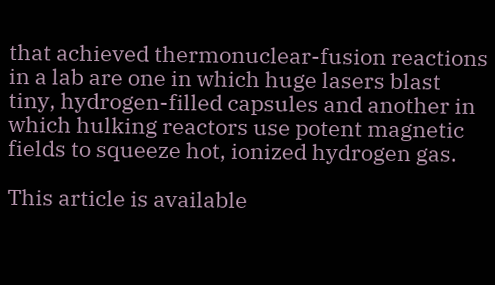that achieved thermonuclear-fusion reactions in a lab are one in which huge lasers blast tiny, hydrogen-filled capsules and another in which hulking reactors use potent magnetic fields to squeeze hot, ionized hydrogen gas.

This article is available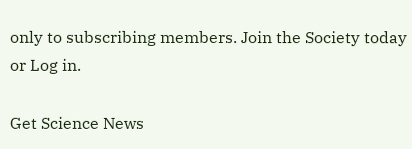only to subscribing members. Join the Society today or Log in.

Get Science News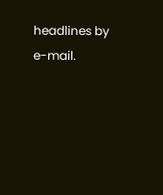headlines by e-mail.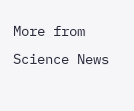More from Science News